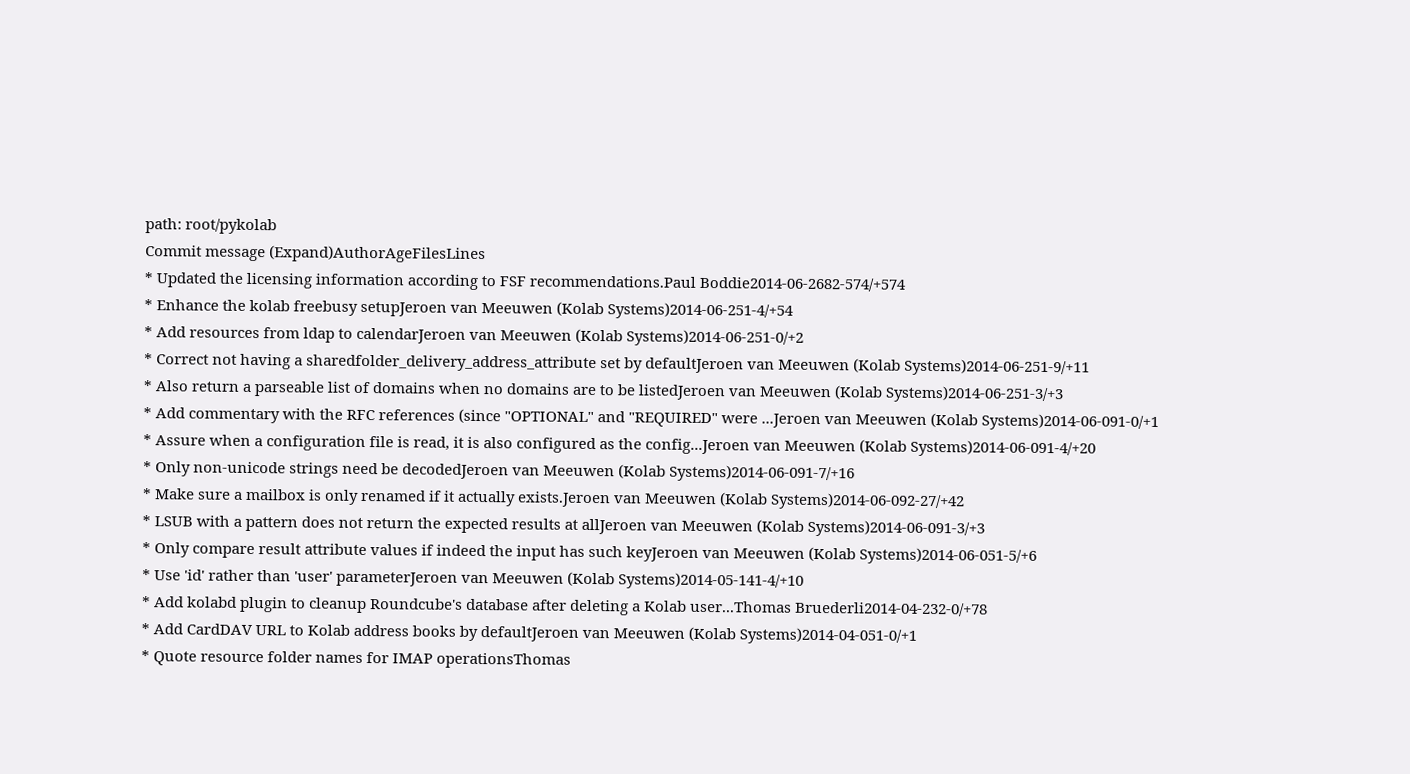path: root/pykolab
Commit message (Expand)AuthorAgeFilesLines
* Updated the licensing information according to FSF recommendations.Paul Boddie2014-06-2682-574/+574
* Enhance the kolab freebusy setupJeroen van Meeuwen (Kolab Systems)2014-06-251-4/+54
* Add resources from ldap to calendarJeroen van Meeuwen (Kolab Systems)2014-06-251-0/+2
* Correct not having a sharedfolder_delivery_address_attribute set by defaultJeroen van Meeuwen (Kolab Systems)2014-06-251-9/+11
* Also return a parseable list of domains when no domains are to be listedJeroen van Meeuwen (Kolab Systems)2014-06-251-3/+3
* Add commentary with the RFC references (since "OPTIONAL" and "REQUIRED" were ...Jeroen van Meeuwen (Kolab Systems)2014-06-091-0/+1
* Assure when a configuration file is read, it is also configured as the config...Jeroen van Meeuwen (Kolab Systems)2014-06-091-4/+20
* Only non-unicode strings need be decodedJeroen van Meeuwen (Kolab Systems)2014-06-091-7/+16
* Make sure a mailbox is only renamed if it actually exists.Jeroen van Meeuwen (Kolab Systems)2014-06-092-27/+42
* LSUB with a pattern does not return the expected results at allJeroen van Meeuwen (Kolab Systems)2014-06-091-3/+3
* Only compare result attribute values if indeed the input has such keyJeroen van Meeuwen (Kolab Systems)2014-06-051-5/+6
* Use 'id' rather than 'user' parameterJeroen van Meeuwen (Kolab Systems)2014-05-141-4/+10
* Add kolabd plugin to cleanup Roundcube's database after deleting a Kolab user...Thomas Bruederli2014-04-232-0/+78
* Add CardDAV URL to Kolab address books by defaultJeroen van Meeuwen (Kolab Systems)2014-04-051-0/+1
* Quote resource folder names for IMAP operationsThomas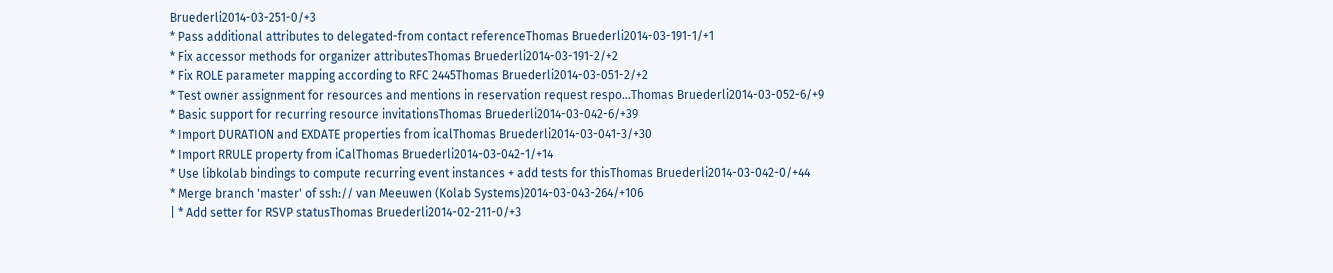Bruederli2014-03-251-0/+3
* Pass additional attributes to delegated-from contact referenceThomas Bruederli2014-03-191-1/+1
* Fix accessor methods for organizer attributesThomas Bruederli2014-03-191-2/+2
* Fix ROLE parameter mapping according to RFC 2445Thomas Bruederli2014-03-051-2/+2
* Test owner assignment for resources and mentions in reservation request respo...Thomas Bruederli2014-03-052-6/+9
* Basic support for recurring resource invitationsThomas Bruederli2014-03-042-6/+39
* Import DURATION and EXDATE properties from icalThomas Bruederli2014-03-041-3/+30
* Import RRULE property from iCalThomas Bruederli2014-03-042-1/+14
* Use libkolab bindings to compute recurring event instances + add tests for thisThomas Bruederli2014-03-042-0/+44
* Merge branch 'master' of ssh:// van Meeuwen (Kolab Systems)2014-03-043-264/+106
| * Add setter for RSVP statusThomas Bruederli2014-02-211-0/+3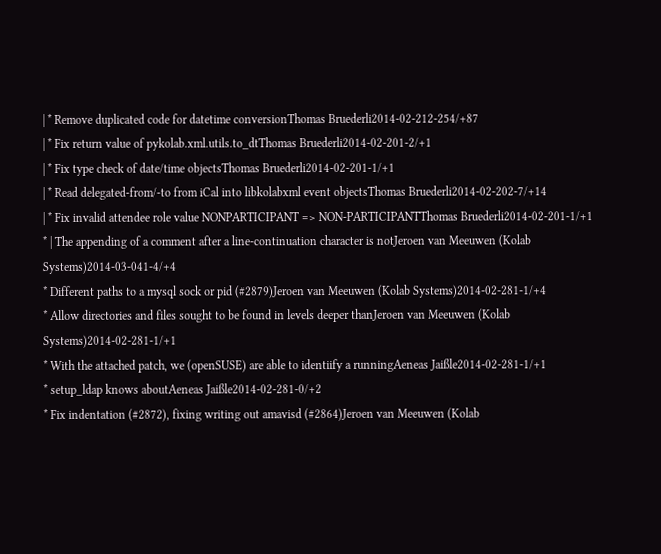| * Remove duplicated code for datetime conversionThomas Bruederli2014-02-212-254/+87
| * Fix return value of pykolab.xml.utils.to_dtThomas Bruederli2014-02-201-2/+1
| * Fix type check of date/time objectsThomas Bruederli2014-02-201-1/+1
| * Read delegated-from/-to from iCal into libkolabxml event objectsThomas Bruederli2014-02-202-7/+14
| * Fix invalid attendee role value NONPARTICIPANT => NON-PARTICIPANTThomas Bruederli2014-02-201-1/+1
* | The appending of a comment after a line-continuation character is notJeroen van Meeuwen (Kolab Systems)2014-03-041-4/+4
* Different paths to a mysql sock or pid (#2879)Jeroen van Meeuwen (Kolab Systems)2014-02-281-1/+4
* Allow directories and files sought to be found in levels deeper thanJeroen van Meeuwen (Kolab Systems)2014-02-281-1/+1
* With the attached patch, we (openSUSE) are able to identiify a runningAeneas Jaißle2014-02-281-1/+1
* setup_ldap knows aboutAeneas Jaißle2014-02-281-0/+2
* Fix indentation (#2872), fixing writing out amavisd (#2864)Jeroen van Meeuwen (Kolab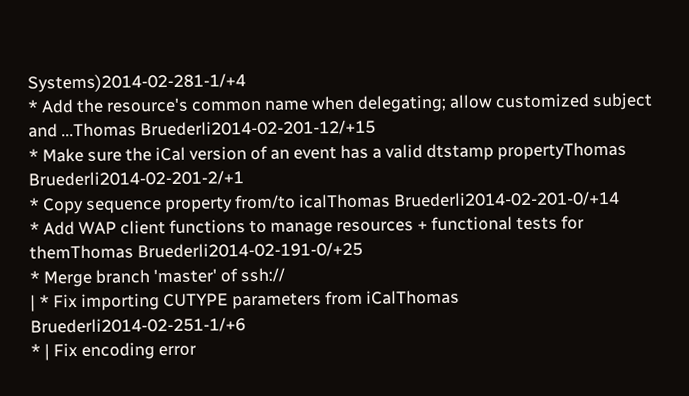Systems)2014-02-281-1/+4
* Add the resource's common name when delegating; allow customized subject and ...Thomas Bruederli2014-02-201-12/+15
* Make sure the iCal version of an event has a valid dtstamp propertyThomas Bruederli2014-02-201-2/+1
* Copy sequence property from/to icalThomas Bruederli2014-02-201-0/+14
* Add WAP client functions to manage resources + functional tests for themThomas Bruederli2014-02-191-0/+25
* Merge branch 'master' of ssh://
| * Fix importing CUTYPE parameters from iCalThomas Bruederli2014-02-251-1/+6
* | Fix encoding error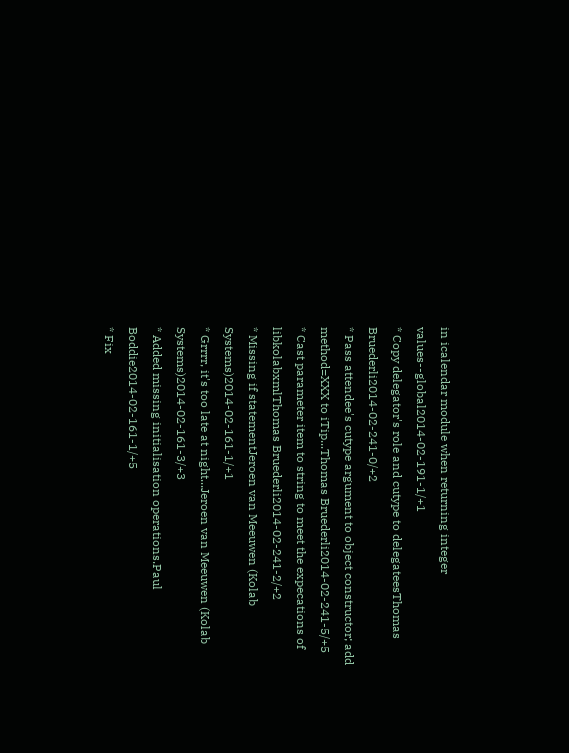in icalendar module when returning integer values--global2014-02-191-1/+1
* Copy delegator's role and cutype to delegateesThomas Bruederli2014-02-241-0/+2
* Pass attendee's cutype argument to object constructor; add method=XXX to iTip...Thomas Bruederli2014-02-241-5/+5
* Cast parameter item to string to meet the expecations of libkolabxmlThomas Bruederli2014-02-241-2/+2
* Missing if statementJeroen van Meeuwen (Kolab Systems)2014-02-161-1/+1
* Grrrr, it's too late at night...Jeroen van Meeuwen (Kolab Systems)2014-02-161-3/+3
* Added missing initialisation operations.Paul Boddie2014-02-161-1/+5
* Fix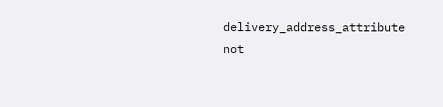delivery_address_attribute not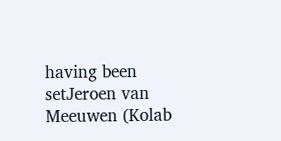having been setJeroen van Meeuwen (Kolab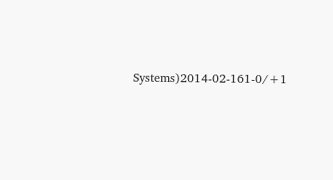Systems)2014-02-161-0/+1